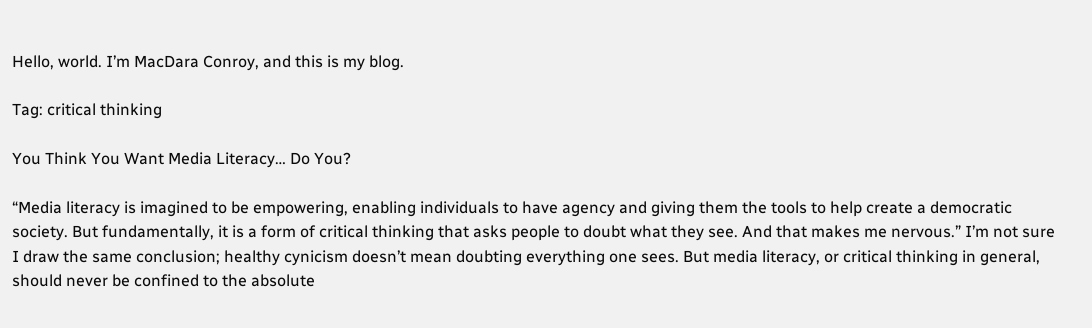Hello, world. I’m MacDara Conroy, and this is my blog.

Tag: critical thinking

You Think You Want Media Literacy… Do You?

“Media literacy is imagined to be empowering, enabling individuals to have agency and giving them the tools to help create a democratic society. But fundamentally, it is a form of critical thinking that asks people to doubt what they see. And that makes me nervous.” I’m not sure I draw the same conclusion; healthy cynicism doesn’t mean doubting everything one sees. But media literacy, or critical thinking in general, should never be confined to the absolute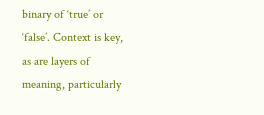binary of ‘true’ or ‘false’. Context is key, as are layers of meaning, particularly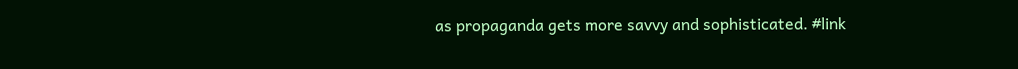as propaganda gets more savvy and sophisticated. #link